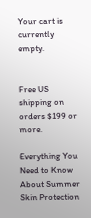Your cart is currently empty.


Free US shipping on orders $199 or more.

Everything You Need to Know About Summer Skin Protection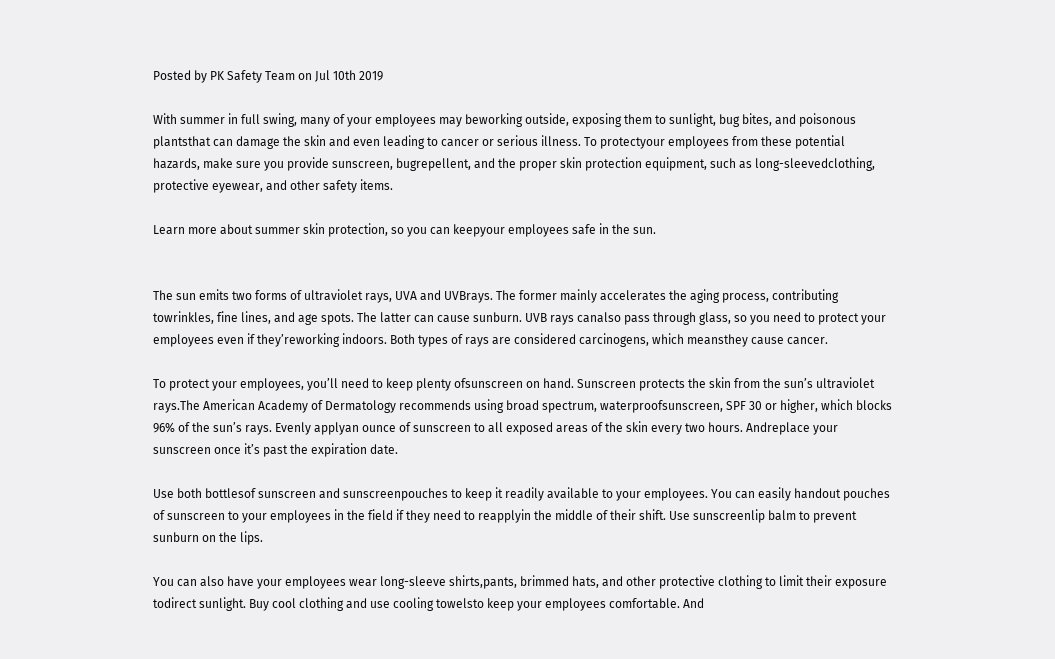Posted by PK Safety Team on Jul 10th 2019

With summer in full swing, many of your employees may beworking outside, exposing them to sunlight, bug bites, and poisonous plantsthat can damage the skin and even leading to cancer or serious illness. To protectyour employees from these potential hazards, make sure you provide sunscreen, bugrepellent, and the proper skin protection equipment, such as long-sleevedclothing, protective eyewear, and other safety items.

Learn more about summer skin protection, so you can keepyour employees safe in the sun.


The sun emits two forms of ultraviolet rays, UVA and UVBrays. The former mainly accelerates the aging process, contributing towrinkles, fine lines, and age spots. The latter can cause sunburn. UVB rays canalso pass through glass, so you need to protect your employees even if they’reworking indoors. Both types of rays are considered carcinogens, which meansthey cause cancer.

To protect your employees, you’ll need to keep plenty ofsunscreen on hand. Sunscreen protects the skin from the sun’s ultraviolet rays.The American Academy of Dermatology recommends using broad spectrum, waterproofsunscreen, SPF 30 or higher, which blocks 96% of the sun’s rays. Evenly applyan ounce of sunscreen to all exposed areas of the skin every two hours. Andreplace your sunscreen once it’s past the expiration date.

Use both bottlesof sunscreen and sunscreenpouches to keep it readily available to your employees. You can easily handout pouches of sunscreen to your employees in the field if they need to reapplyin the middle of their shift. Use sunscreenlip balm to prevent sunburn on the lips.

You can also have your employees wear long-sleeve shirts,pants, brimmed hats, and other protective clothing to limit their exposure todirect sunlight. Buy cool clothing and use cooling towelsto keep your employees comfortable. And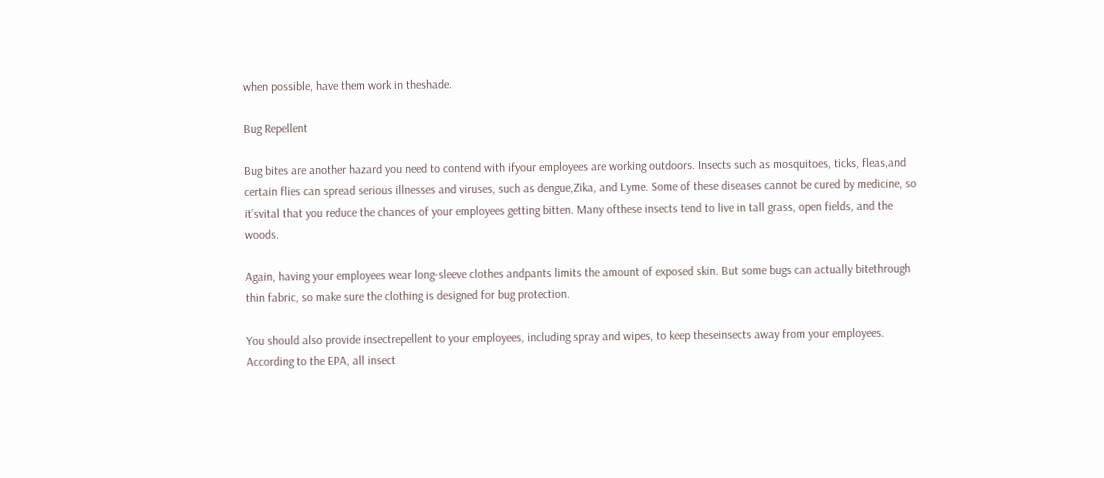when possible, have them work in theshade.

Bug Repellent

Bug bites are another hazard you need to contend with ifyour employees are working outdoors. Insects such as mosquitoes, ticks, fleas,and certain flies can spread serious illnesses and viruses, such as dengue,Zika, and Lyme. Some of these diseases cannot be cured by medicine, so it’svital that you reduce the chances of your employees getting bitten. Many ofthese insects tend to live in tall grass, open fields, and the woods.

Again, having your employees wear long-sleeve clothes andpants limits the amount of exposed skin. But some bugs can actually bitethrough thin fabric, so make sure the clothing is designed for bug protection.

You should also provide insectrepellent to your employees, including spray and wipes, to keep theseinsects away from your employees. According to the EPA, all insect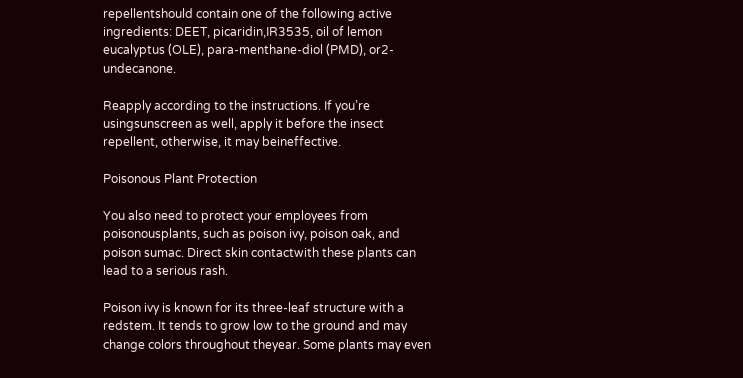repellentshould contain one of the following active ingredients: DEET, picaridin,IR3535, oil of lemon eucalyptus (OLE), para-menthane-diol (PMD), or2-undecanone.

Reapply according to the instructions. If you’re usingsunscreen as well, apply it before the insect repellent, otherwise, it may beineffective.

Poisonous Plant Protection

You also need to protect your employees from poisonousplants, such as poison ivy, poison oak, and poison sumac. Direct skin contactwith these plants can lead to a serious rash.

Poison ivy is known for its three-leaf structure with a redstem. It tends to grow low to the ground and may change colors throughout theyear. Some plants may even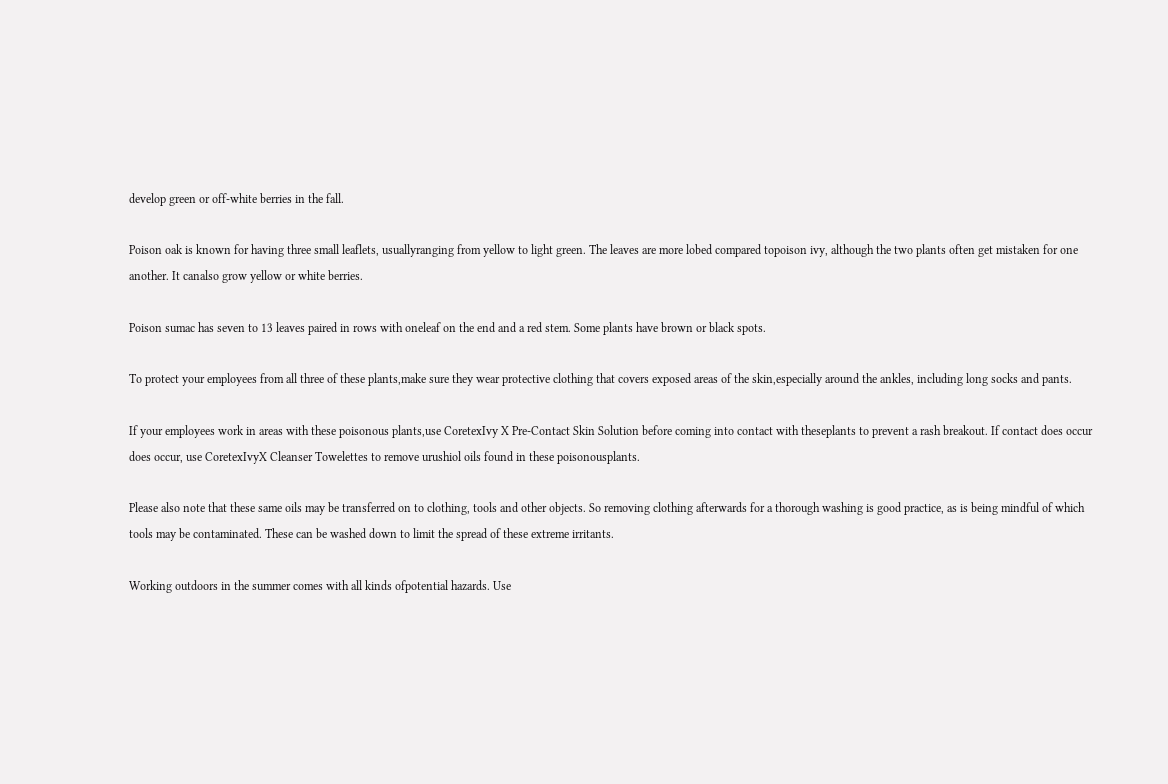develop green or off-white berries in the fall.

Poison oak is known for having three small leaflets, usuallyranging from yellow to light green. The leaves are more lobed compared topoison ivy, although the two plants often get mistaken for one another. It canalso grow yellow or white berries.

Poison sumac has seven to 13 leaves paired in rows with oneleaf on the end and a red stem. Some plants have brown or black spots.

To protect your employees from all three of these plants,make sure they wear protective clothing that covers exposed areas of the skin,especially around the ankles, including long socks and pants.

If your employees work in areas with these poisonous plants,use CoretexIvy X Pre-Contact Skin Solution before coming into contact with theseplants to prevent a rash breakout. If contact does occur does occur, use CoretexIvyX Cleanser Towelettes to remove urushiol oils found in these poisonousplants.

Please also note that these same oils may be transferred on to clothing, tools and other objects. So removing clothing afterwards for a thorough washing is good practice, as is being mindful of which tools may be contaminated. These can be washed down to limit the spread of these extreme irritants.

Working outdoors in the summer comes with all kinds ofpotential hazards. Use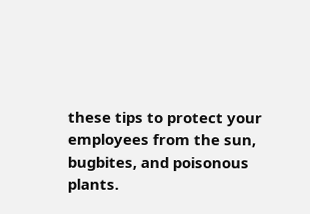these tips to protect your employees from the sun, bugbites, and poisonous plants.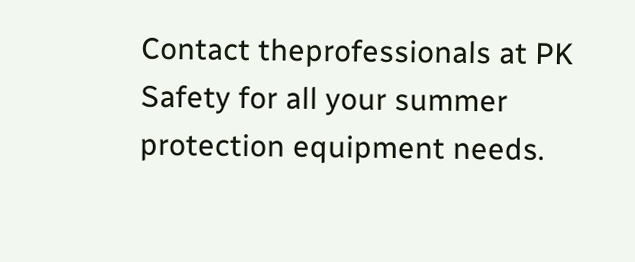Contact theprofessionals at PK Safety for all your summer protection equipment needs.